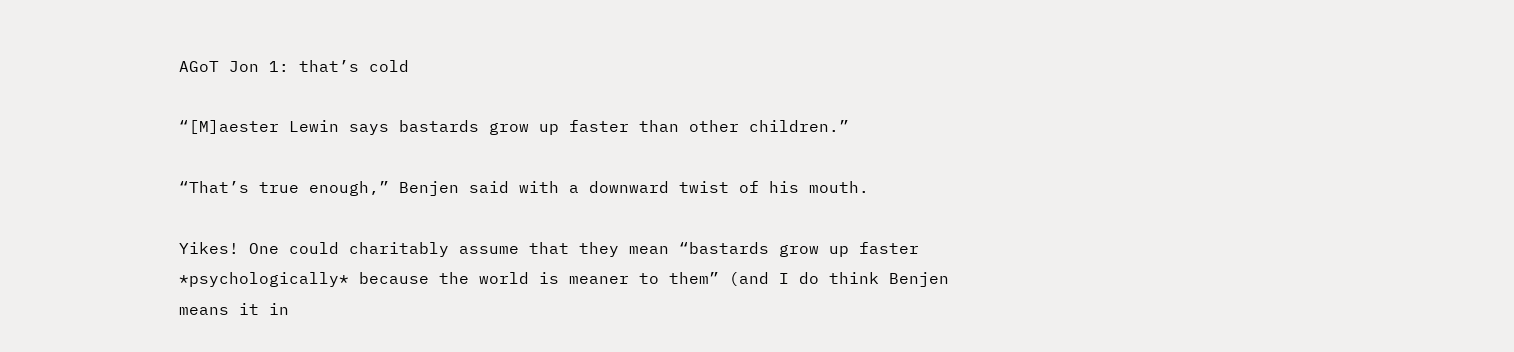AGoT Jon 1: that’s cold

“[M]aester Lewin says bastards grow up faster than other children.”

“That’s true enough,” Benjen said with a downward twist of his mouth.

Yikes! One could charitably assume that they mean “bastards grow up faster *psychologically* because the world is meaner to them” (and I do think Benjen means it in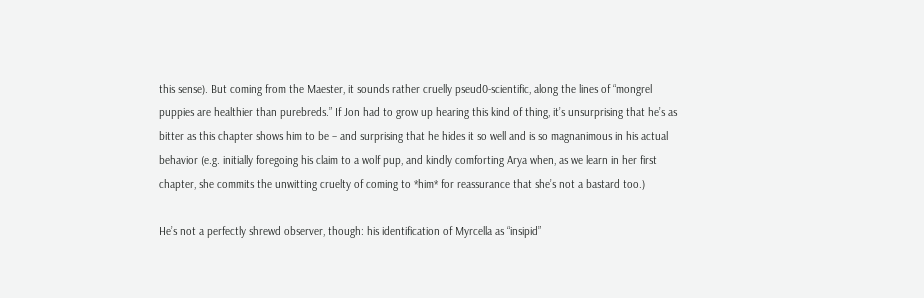this sense). But coming from the Maester, it sounds rather cruelly pseud0-scientific, along the lines of “mongrel puppies are healthier than purebreds.” If Jon had to grow up hearing this kind of thing, it’s unsurprising that he’s as bitter as this chapter shows him to be – and surprising that he hides it so well and is so magnanimous in his actual behavior (e.g. initially foregoing his claim to a wolf pup, and kindly comforting Arya when, as we learn in her first chapter, she commits the unwitting cruelty of coming to *him* for reassurance that she’s not a bastard too.)

He’s not a perfectly shrewd observer, though: his identification of Myrcella as “insipid”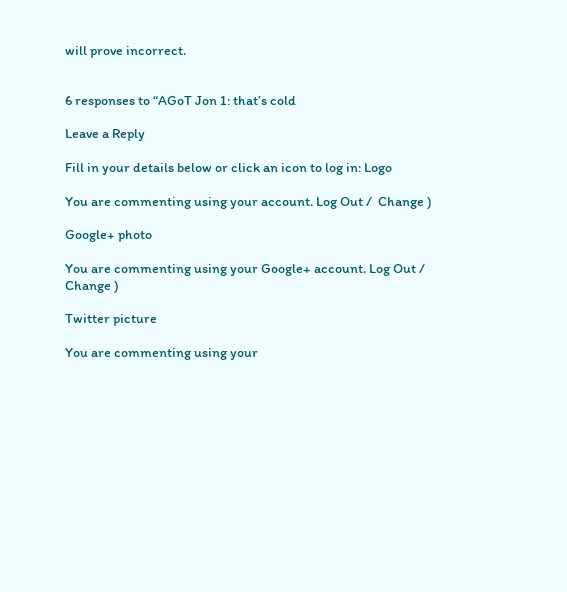will prove incorrect.


6 responses to “AGoT Jon 1: that’s cold

Leave a Reply

Fill in your details below or click an icon to log in: Logo

You are commenting using your account. Log Out /  Change )

Google+ photo

You are commenting using your Google+ account. Log Out /  Change )

Twitter picture

You are commenting using your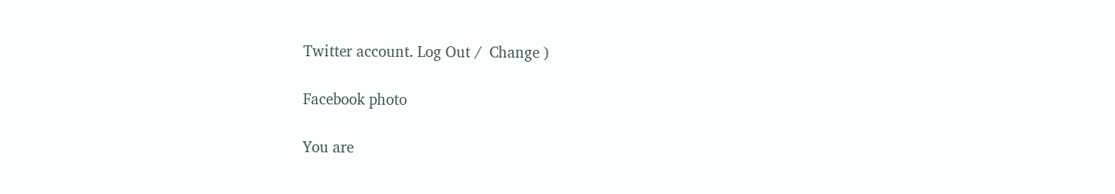Twitter account. Log Out /  Change )

Facebook photo

You are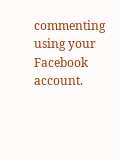commenting using your Facebook account.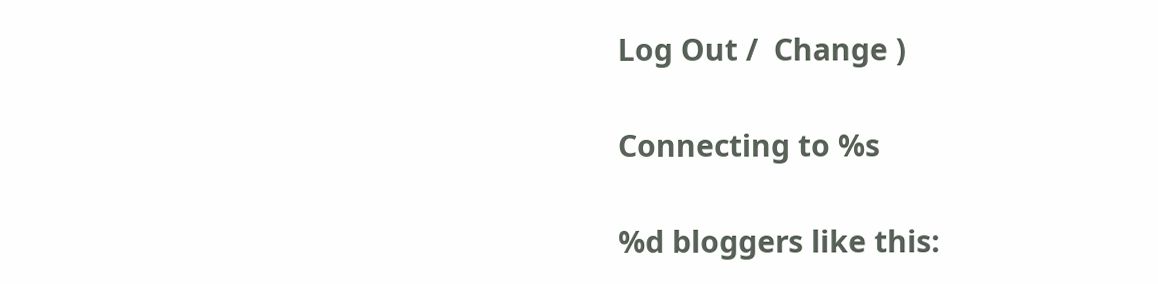Log Out /  Change )

Connecting to %s

%d bloggers like this: